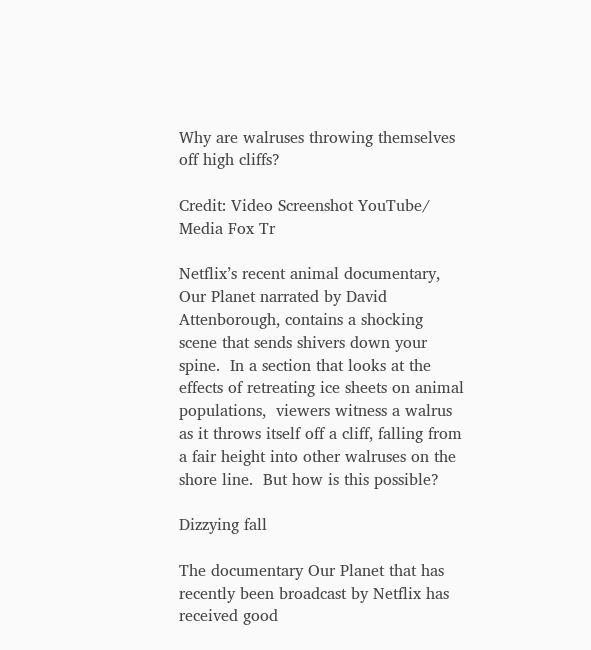Why are walruses throwing themselves off high cliffs?

Credit: Video Screenshot YouTube/ Media Fox Tr

Netflix’s recent animal documentary, Our Planet narrated by David Attenborough, contains a shocking scene that sends shivers down your spine.  In a section that looks at the effects of retreating ice sheets on animal populations,  viewers witness a walrus as it throws itself off a cliff, falling from a fair height into other walruses on the shore line.  But how is this possible?

Dizzying fall

The documentary Our Planet that has recently been broadcast by Netflix has received good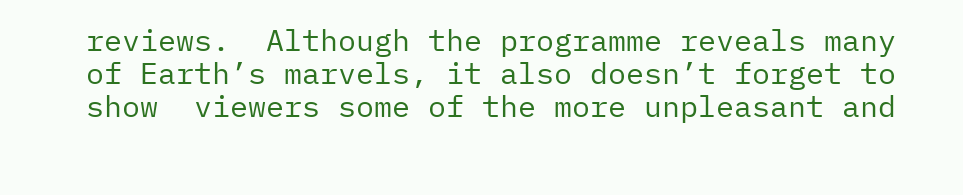reviews.  Although the programme reveals many of Earth’s marvels, it also doesn’t forget to show  viewers some of the more unpleasant and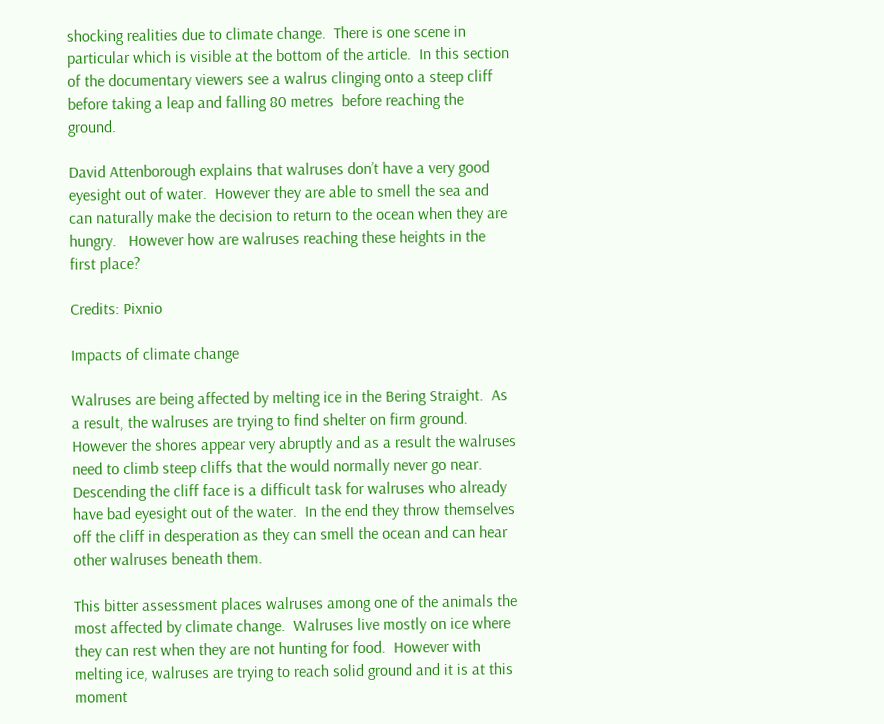shocking realities due to climate change.  There is one scene in particular which is visible at the bottom of the article.  In this section of the documentary viewers see a walrus clinging onto a steep cliff before taking a leap and falling 80 metres  before reaching the ground.

David Attenborough explains that walruses don’t have a very good eyesight out of water.  However they are able to smell the sea and can naturally make the decision to return to the ocean when they are hungry.   However how are walruses reaching these heights in the first place?

Credits: Pixnio

Impacts of climate change

Walruses are being affected by melting ice in the Bering Straight.  As a result, the walruses are trying to find shelter on firm ground.  However the shores appear very abruptly and as a result the walruses need to climb steep cliffs that the would normally never go near.  Descending the cliff face is a difficult task for walruses who already have bad eyesight out of the water.  In the end they throw themselves off the cliff in desperation as they can smell the ocean and can hear other walruses beneath them.

This bitter assessment places walruses among one of the animals the most affected by climate change.  Walruses live mostly on ice where they can rest when they are not hunting for food.  However with melting ice, walruses are trying to reach solid ground and it is at this moment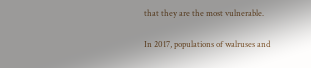that they are the most vulnerable.

In 2017, populations of walruses and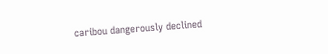caribou dangerously declined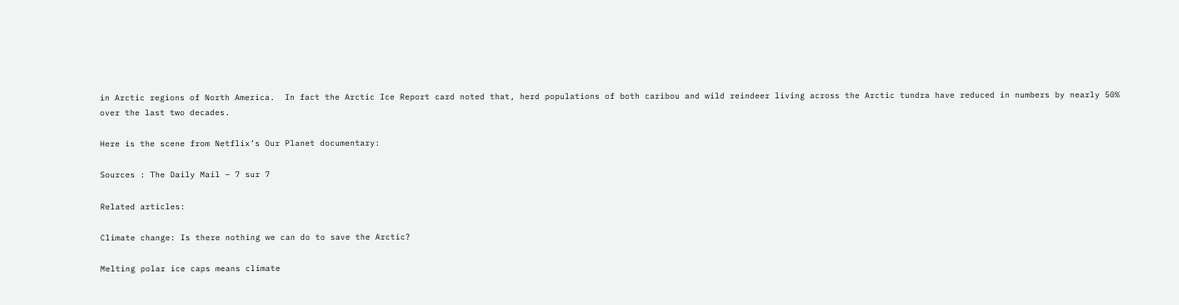in Arctic regions of North America.  In fact the Arctic Ice Report card noted that, herd populations of both caribou and wild reindeer living across the Arctic tundra have reduced in numbers by nearly 50% over the last two decades.

Here is the scene from Netflix’s Our Planet documentary:

Sources : The Daily Mail – 7 sur 7

Related articles:

Climate change: Is there nothing we can do to save the Arctic?

Melting polar ice caps means climate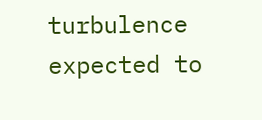turbulence expected to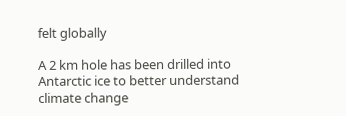felt globally

A 2 km hole has been drilled into Antarctic ice to better understand climate change